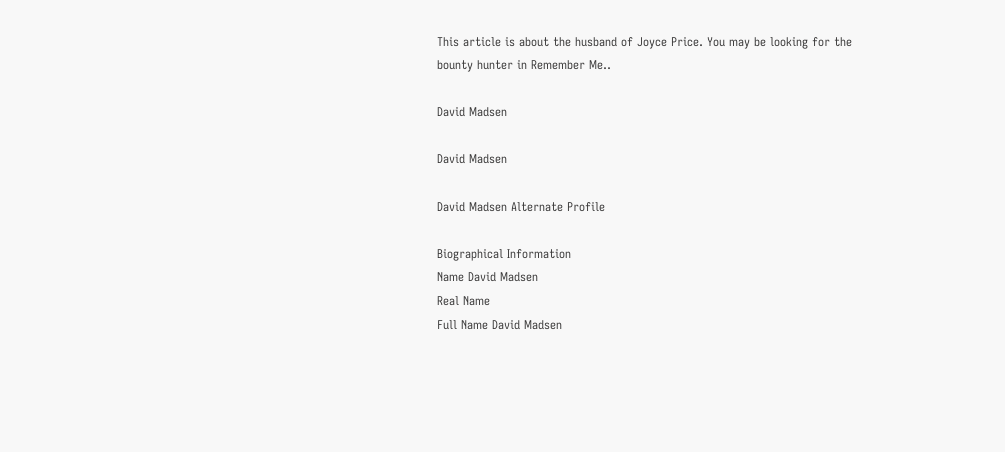This article is about the husband of Joyce Price. You may be looking for the bounty hunter in Remember Me..

David Madsen

David Madsen

David Madsen Alternate Profile

Biographical Information
Name David Madsen
Real Name
Full Name David Madsen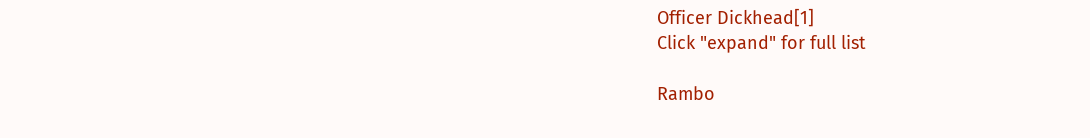Officer Dickhead[1]
Click "expand" for full list

Rambo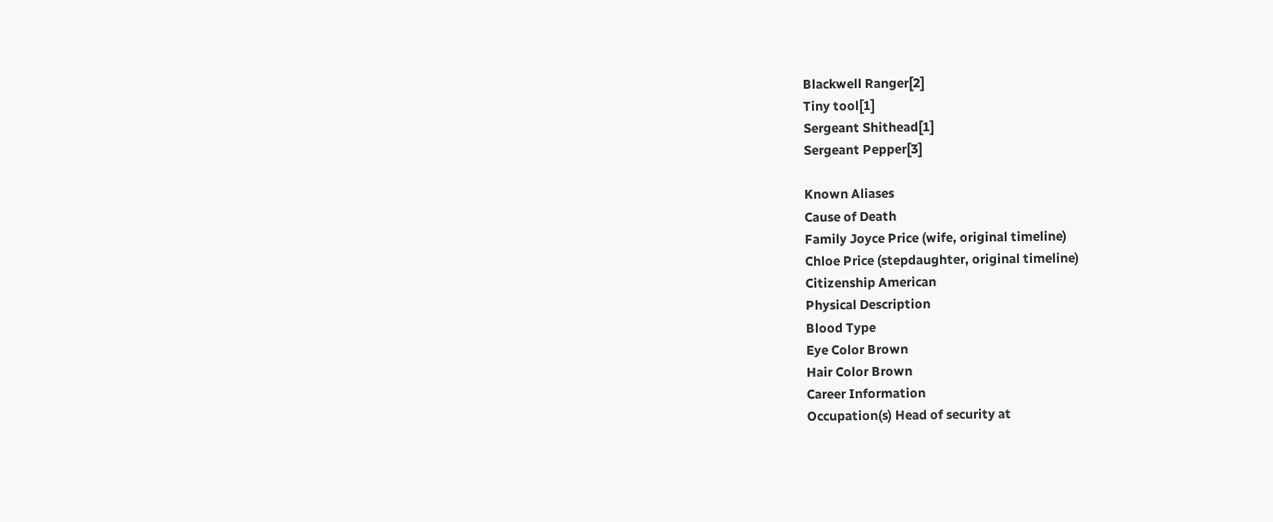Blackwell Ranger[2]
Tiny tool[1]
Sergeant Shithead[1]
Sergeant Pepper[3]

Known Aliases
Cause of Death
Family Joyce Price (wife, original timeline)
Chloe Price (stepdaughter, original timeline)
Citizenship American
Physical Description
Blood Type
Eye Color Brown
Hair Color Brown
Career Information
Occupation(s) Head of security at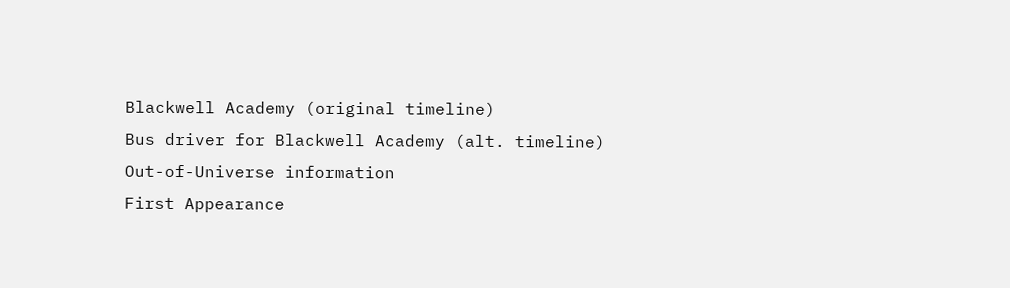Blackwell Academy (original timeline)
Bus driver for Blackwell Academy (alt. timeline)
Out-of-Universe information
First Appearance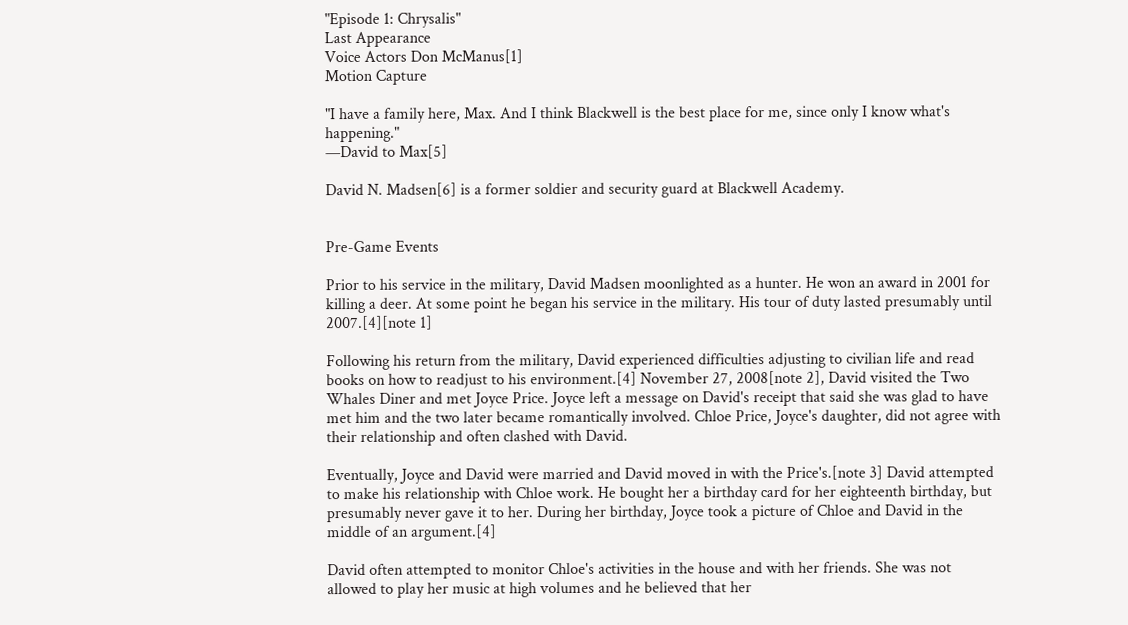"Episode 1: Chrysalis"
Last Appearance
Voice Actors Don McManus[1]
Motion Capture

"I have a family here, Max. And I think Blackwell is the best place for me, since only I know what's happening."
—David to Max[5]

David N. Madsen[6] is a former soldier and security guard at Blackwell Academy.


Pre-Game Events

Prior to his service in the military, David Madsen moonlighted as a hunter. He won an award in 2001 for killing a deer. At some point he began his service in the military. His tour of duty lasted presumably until 2007.[4][note 1]

Following his return from the military, David experienced difficulties adjusting to civilian life and read books on how to readjust to his environment.[4] November 27, 2008[note 2], David visited the Two Whales Diner and met Joyce Price. Joyce left a message on David's receipt that said she was glad to have met him and the two later became romantically involved. Chloe Price, Joyce's daughter, did not agree with their relationship and often clashed with David.

Eventually, Joyce and David were married and David moved in with the Price's.[note 3] David attempted to make his relationship with Chloe work. He bought her a birthday card for her eighteenth birthday, but presumably never gave it to her. During her birthday, Joyce took a picture of Chloe and David in the middle of an argument.[4]

David often attempted to monitor Chloe's activities in the house and with her friends. She was not allowed to play her music at high volumes and he believed that her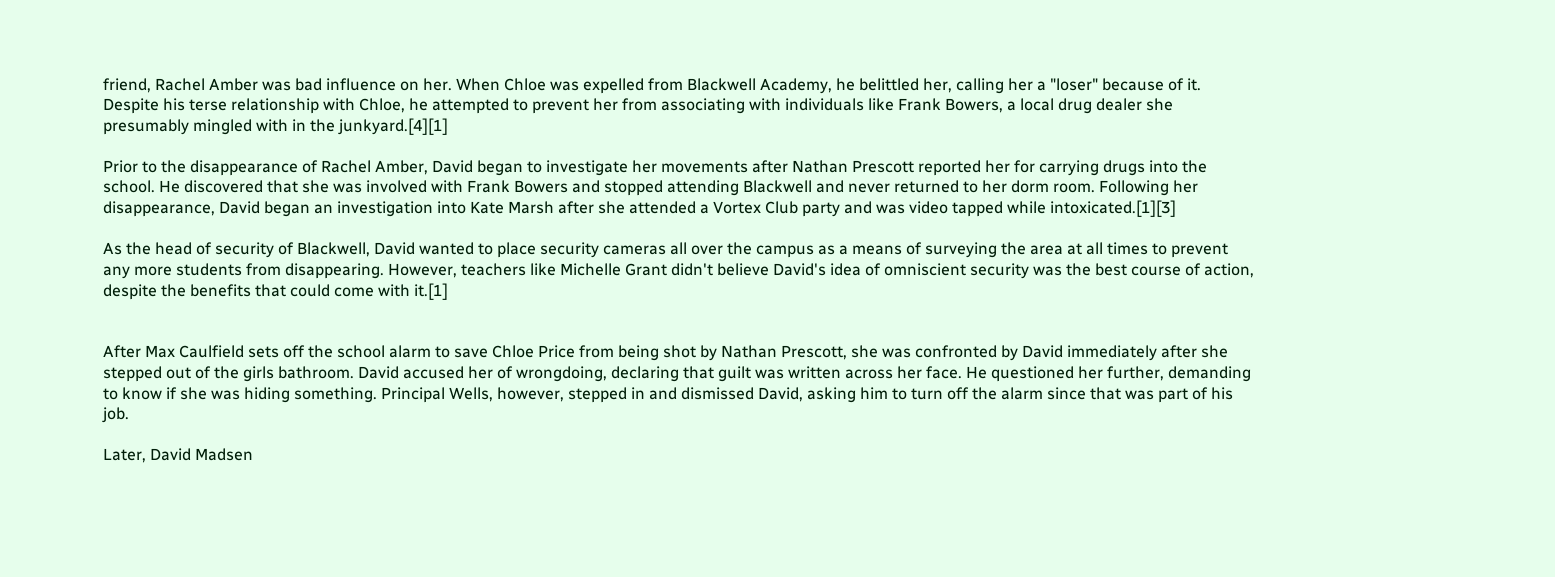friend, Rachel Amber was bad influence on her. When Chloe was expelled from Blackwell Academy, he belittled her, calling her a "loser" because of it. Despite his terse relationship with Chloe, he attempted to prevent her from associating with individuals like Frank Bowers, a local drug dealer she presumably mingled with in the junkyard.[4][1]

Prior to the disappearance of Rachel Amber, David began to investigate her movements after Nathan Prescott reported her for carrying drugs into the school. He discovered that she was involved with Frank Bowers and stopped attending Blackwell and never returned to her dorm room. Following her disappearance, David began an investigation into Kate Marsh after she attended a Vortex Club party and was video tapped while intoxicated.[1][3]

As the head of security of Blackwell, David wanted to place security cameras all over the campus as a means of surveying the area at all times to prevent any more students from disappearing. However, teachers like Michelle Grant didn't believe David's idea of omniscient security was the best course of action, despite the benefits that could come with it.[1]


After Max Caulfield sets off the school alarm to save Chloe Price from being shot by Nathan Prescott, she was confronted by David immediately after she stepped out of the girls bathroom. David accused her of wrongdoing, declaring that guilt was written across her face. He questioned her further, demanding to know if she was hiding something. Principal Wells, however, stepped in and dismissed David, asking him to turn off the alarm since that was part of his job.

Later, David Madsen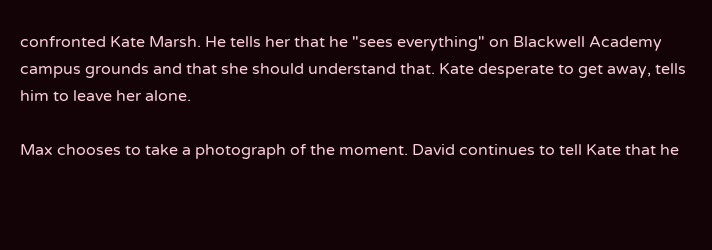confronted Kate Marsh. He tells her that he "sees everything" on Blackwell Academy campus grounds and that she should understand that. Kate desperate to get away, tells him to leave her alone.

Max chooses to take a photograph of the moment. David continues to tell Kate that he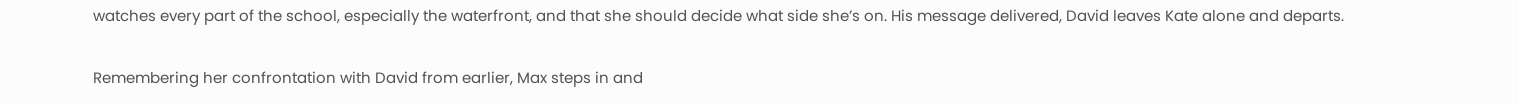watches every part of the school, especially the waterfront, and that she should decide what side she’s on. His message delivered, David leaves Kate alone and departs.

Remembering her confrontation with David from earlier, Max steps in and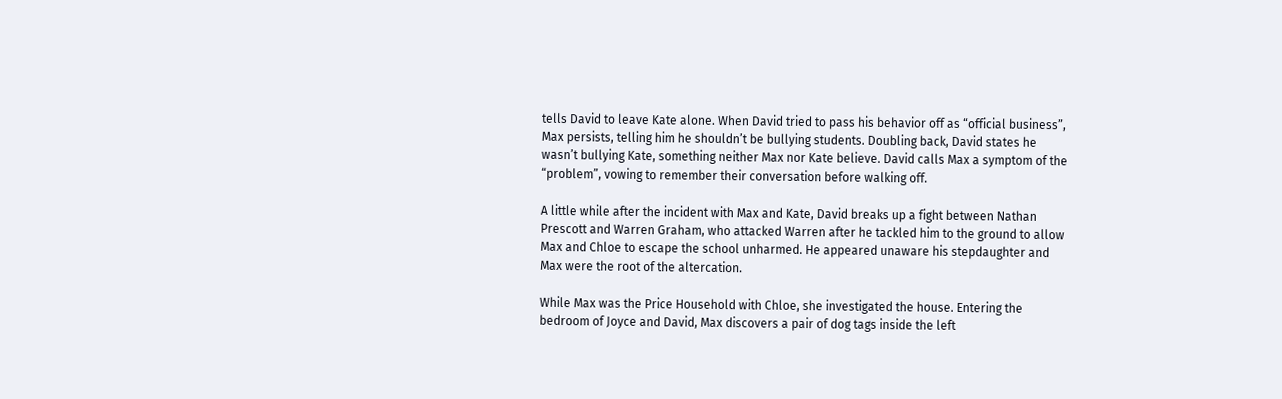tells David to leave Kate alone. When David tried to pass his behavior off as “official business”, Max persists, telling him he shouldn’t be bullying students. Doubling back, David states he wasn’t bullying Kate, something neither Max nor Kate believe. David calls Max a symptom of the “problem”, vowing to remember their conversation before walking off.

A little while after the incident with Max and Kate, David breaks up a fight between Nathan Prescott and Warren Graham, who attacked Warren after he tackled him to the ground to allow Max and Chloe to escape the school unharmed. He appeared unaware his stepdaughter and Max were the root of the altercation.

While Max was the Price Household with Chloe, she investigated the house. Entering the bedroom of Joyce and David, Max discovers a pair of dog tags inside the left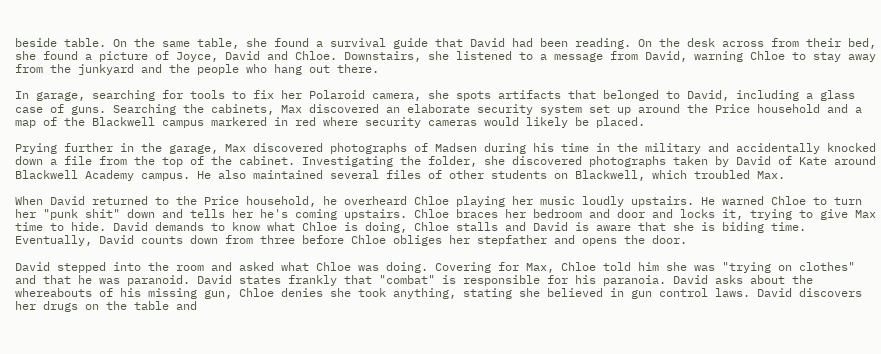beside table. On the same table, she found a survival guide that David had been reading. On the desk across from their bed, she found a picture of Joyce, David and Chloe. Downstairs, she listened to a message from David, warning Chloe to stay away from the junkyard and the people who hang out there.

In garage, searching for tools to fix her Polaroid camera, she spots artifacts that belonged to David, including a glass case of guns. Searching the cabinets, Max discovered an elaborate security system set up around the Price household and a map of the Blackwell campus markered in red where security cameras would likely be placed.

Prying further in the garage, Max discovered photographs of Madsen during his time in the military and accidentally knocked down a file from the top of the cabinet. Investigating the folder, she discovered photographs taken by David of Kate around Blackwell Academy campus. He also maintained several files of other students on Blackwell, which troubled Max.

When David returned to the Price household, he overheard Chloe playing her music loudly upstairs. He warned Chloe to turn her "punk shit" down and tells her he's coming upstairs. Chloe braces her bedroom and door and locks it, trying to give Max time to hide. David demands to know what Chloe is doing, Chloe stalls and David is aware that she is biding time. Eventually, David counts down from three before Chloe obliges her stepfather and opens the door.

David stepped into the room and asked what Chloe was doing. Covering for Max, Chloe told him she was "trying on clothes" and that he was paranoid. David states frankly that "combat" is responsible for his paranoia. David asks about the whereabouts of his missing gun, Chloe denies she took anything, stating she believed in gun control laws. David discovers her drugs on the table and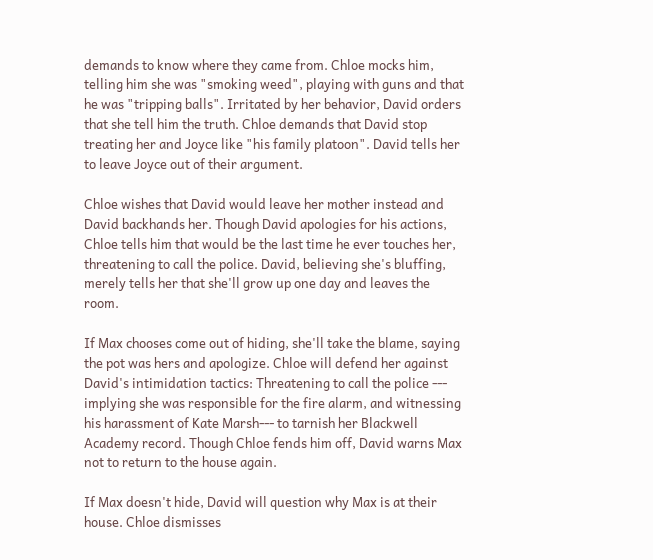demands to know where they came from. Chloe mocks him, telling him she was "smoking weed", playing with guns and that he was "tripping balls". Irritated by her behavior, David orders that she tell him the truth. Chloe demands that David stop treating her and Joyce like "his family platoon". David tells her to leave Joyce out of their argument.

Chloe wishes that David would leave her mother instead and David backhands her. Though David apologies for his actions, Chloe tells him that would be the last time he ever touches her, threatening to call the police. David, believing she's bluffing, merely tells her that she'll grow up one day and leaves the room.

If Max chooses come out of hiding, she'll take the blame, saying the pot was hers and apologize. Chloe will defend her against David's intimidation tactics: Threatening to call the police --- implying she was responsible for the fire alarm, and witnessing his harassment of Kate Marsh--- to tarnish her Blackwell Academy record. Though Chloe fends him off, David warns Max not to return to the house again.

If Max doesn't hide, David will question why Max is at their house. Chloe dismisses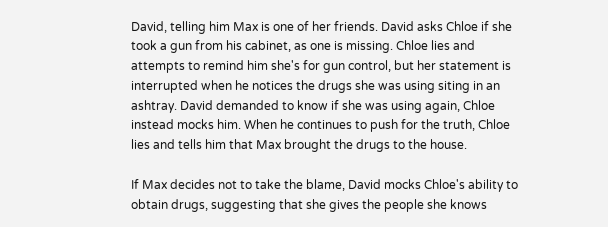David, telling him Max is one of her friends. David asks Chloe if she took a gun from his cabinet, as one is missing. Chloe lies and attempts to remind him she's for gun control, but her statement is interrupted when he notices the drugs she was using siting in an ashtray. David demanded to know if she was using again, Chloe instead mocks him. When he continues to push for the truth, Chloe lies and tells him that Max brought the drugs to the house.

If Max decides not to take the blame, David mocks Chloe's ability to obtain drugs, suggesting that she gives the people she knows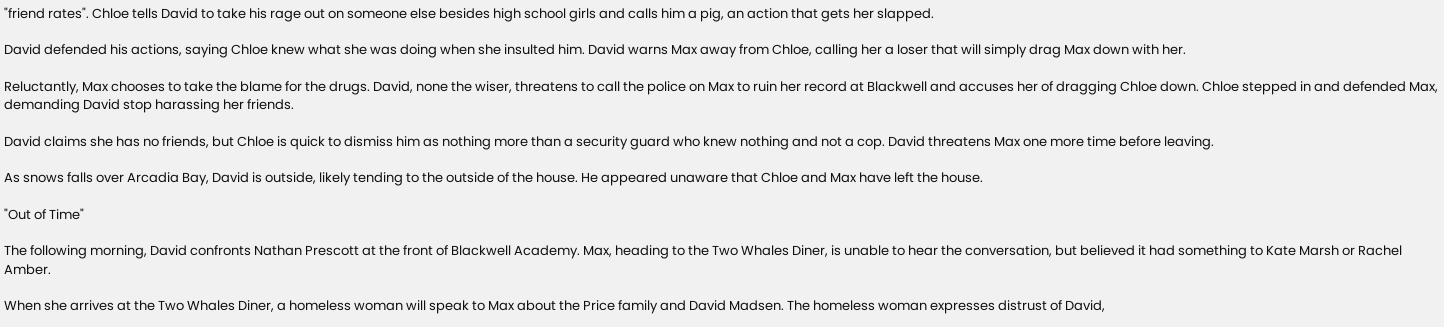"friend rates". Chloe tells David to take his rage out on someone else besides high school girls and calls him a pig, an action that gets her slapped.

David defended his actions, saying Chloe knew what she was doing when she insulted him. David warns Max away from Chloe, calling her a loser that will simply drag Max down with her.

Reluctantly, Max chooses to take the blame for the drugs. David, none the wiser, threatens to call the police on Max to ruin her record at Blackwell and accuses her of dragging Chloe down. Chloe stepped in and defended Max, demanding David stop harassing her friends.

David claims she has no friends, but Chloe is quick to dismiss him as nothing more than a security guard who knew nothing and not a cop. David threatens Max one more time before leaving.

As snows falls over Arcadia Bay, David is outside, likely tending to the outside of the house. He appeared unaware that Chloe and Max have left the house.

"Out of Time"

The following morning, David confronts Nathan Prescott at the front of Blackwell Academy. Max, heading to the Two Whales Diner, is unable to hear the conversation, but believed it had something to Kate Marsh or Rachel Amber.

When she arrives at the Two Whales Diner, a homeless woman will speak to Max about the Price family and David Madsen. The homeless woman expresses distrust of David,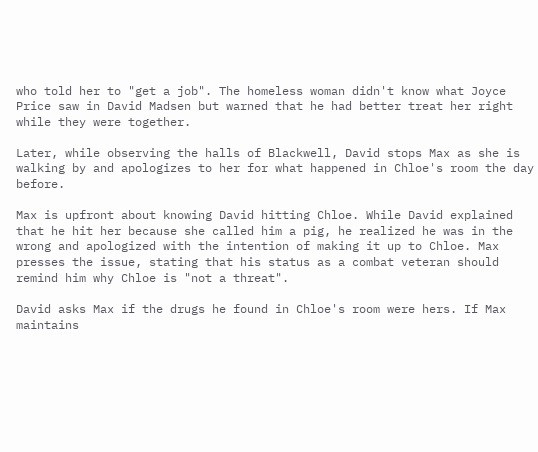who told her to "get a job". The homeless woman didn't know what Joyce Price saw in David Madsen but warned that he had better treat her right while they were together.

Later, while observing the halls of Blackwell, David stops Max as she is walking by and apologizes to her for what happened in Chloe's room the day before.

Max is upfront about knowing David hitting Chloe. While David explained that he hit her because she called him a pig, he realized he was in the wrong and apologized with the intention of making it up to Chloe. Max presses the issue, stating that his status as a combat veteran should remind him why Chloe is "not a threat".

David asks Max if the drugs he found in Chloe's room were hers. If Max maintains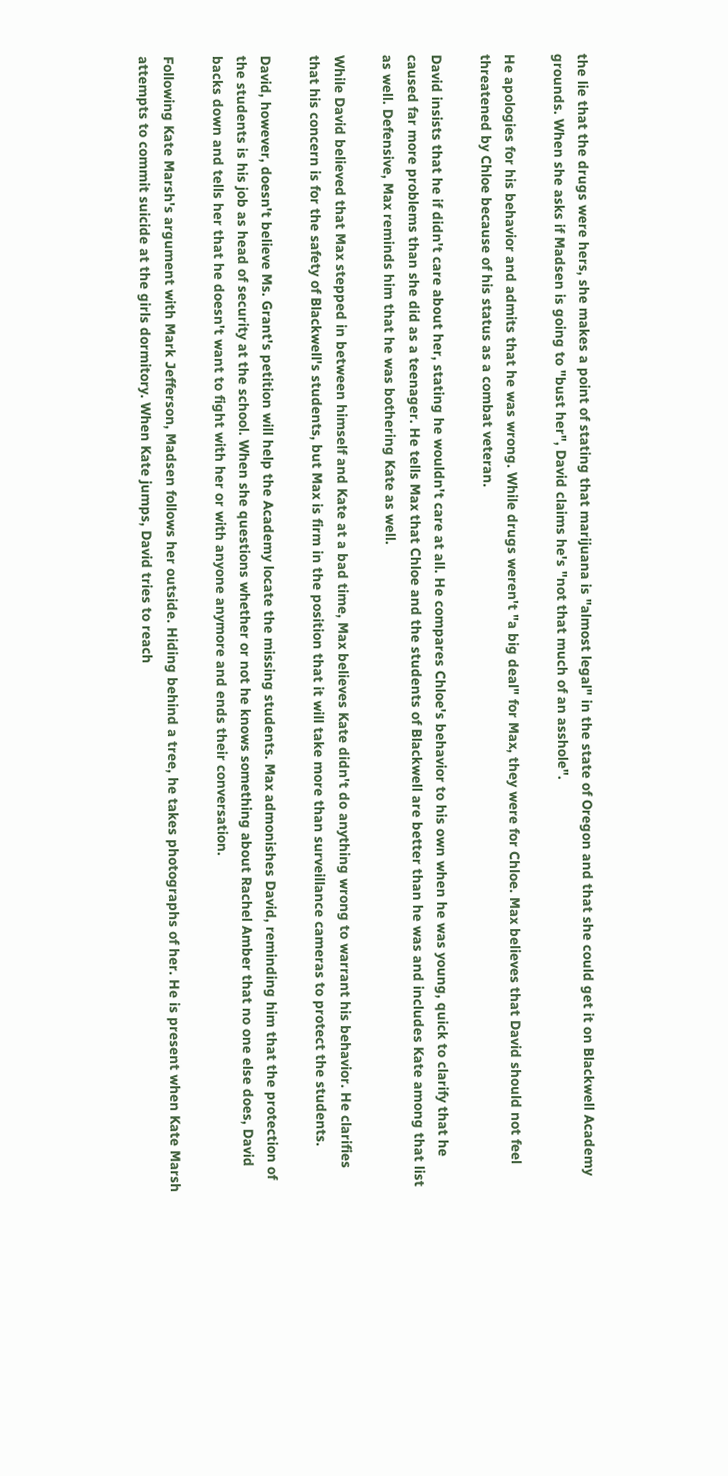the lie that the drugs were hers, she makes a point of stating that marijuana is "almost legal" in the state of Oregon and that she could get it on Blackwell Academy grounds. When she asks if Madsen is going to "bust her", David claims he's "not that much of an asshole".

He apologies for his behavior and admits that he was wrong. While drugs weren't "a big deal" for Max, they were for Chloe. Max believes that David should not feel threatened by Chloe because of his status as a combat veteran.

David insists that he if didn't care about her, stating he wouldn't care at all. He compares Chloe's behavior to his own when he was young, quick to clarify that he caused far more problems than she did as a teenager. He tells Max that Chloe and the students of Blackwell are better than he was and includes Kate among that list as well. Defensive, Max reminds him that he was bothering Kate as well.

While David believed that Max stepped in between himself and Kate at a bad time, Max believes Kate didn't do anything wrong to warrant his behavior. He clarifies that his concern is for the safety of Blackwell's students, but Max is firm in the position that it will take more than surveillance cameras to protect the students.

David, however, doesn't believe Ms. Grant's petition will help the Academy locate the missing students. Max admonishes David, reminding him that the protection of the students is his job as head of security at the school. When she questions whether or not he knows something about Rachel Amber that no one else does, David backs down and tells her that he doesn't want to fight with her or with anyone anymore and ends their conversation.

Following Kate Marsh's argument with Mark Jefferson, Madsen follows her outside. Hiding behind a tree, he takes photographs of her. He is present when Kate Marsh attempts to commit suicide at the girls dormitory. When Kate jumps, David tries to reach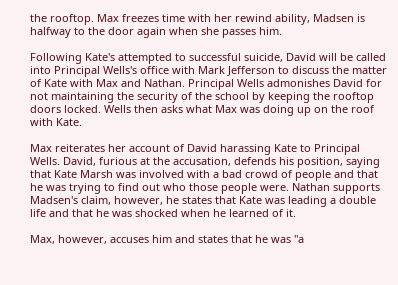the rooftop. Max freezes time with her rewind ability, Madsen is halfway to the door again when she passes him.

Following Kate's attempted to successful suicide, David will be called into Principal Wells's office with Mark Jefferson to discuss the matter of Kate with Max and Nathan. Principal Wells admonishes David for not maintaining the security of the school by keeping the rooftop doors locked. Wells then asks what Max was doing up on the roof with Kate.

Max reiterates her account of David harassing Kate to Principal Wells. David, furious at the accusation, defends his position, saying that Kate Marsh was involved with a bad crowd of people and that he was trying to find out who those people were. Nathan supports Madsen's claim, however, he states that Kate was leading a double life and that he was shocked when he learned of it.

Max, however, accuses him and states that he was "a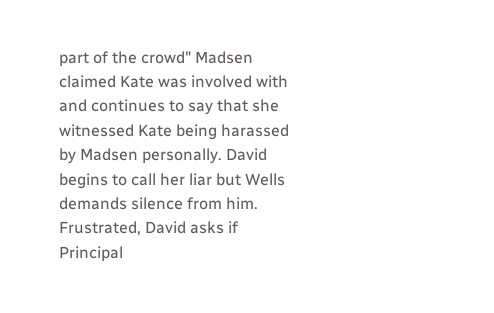part of the crowd" Madsen claimed Kate was involved with and continues to say that she witnessed Kate being harassed by Madsen personally. David begins to call her liar but Wells demands silence from him. Frustrated, David asks if Principal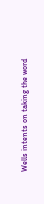Wells intents on taking the word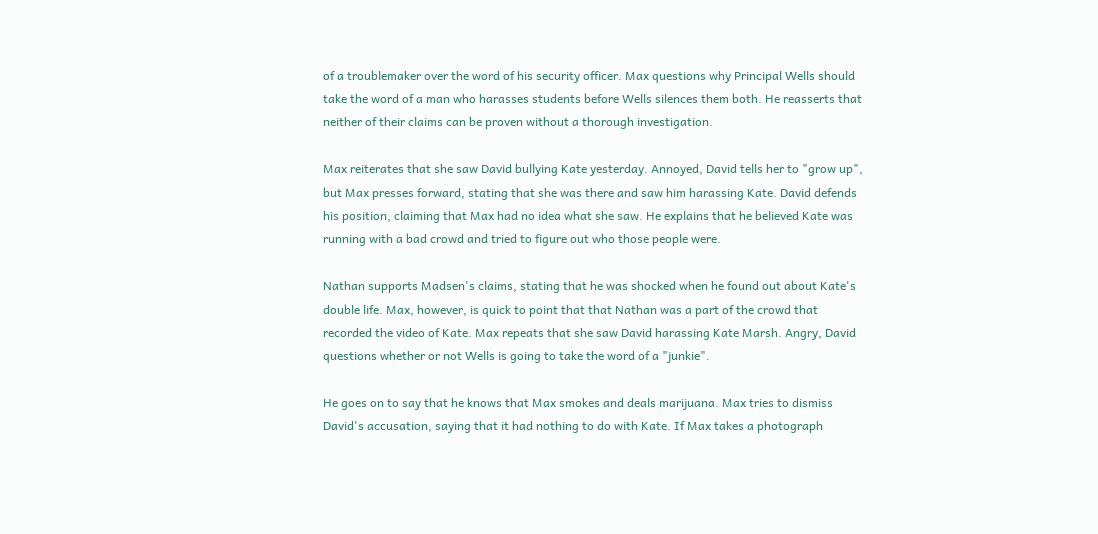of a troublemaker over the word of his security officer. Max questions why Principal Wells should take the word of a man who harasses students before Wells silences them both. He reasserts that neither of their claims can be proven without a thorough investigation.

Max reiterates that she saw David bullying Kate yesterday. Annoyed, David tells her to "grow up", but Max presses forward, stating that she was there and saw him harassing Kate. David defends his position, claiming that Max had no idea what she saw. He explains that he believed Kate was running with a bad crowd and tried to figure out who those people were.

Nathan supports Madsen's claims, stating that he was shocked when he found out about Kate's double life. Max, however, is quick to point that that Nathan was a part of the crowd that recorded the video of Kate. Max repeats that she saw David harassing Kate Marsh. Angry, David questions whether or not Wells is going to take the word of a "junkie".

He goes on to say that he knows that Max smokes and deals marijuana. Max tries to dismiss David's accusation, saying that it had nothing to do with Kate. If Max takes a photograph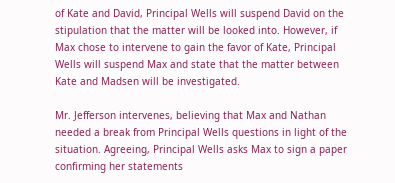of Kate and David, Principal Wells will suspend David on the stipulation that the matter will be looked into. However, if Max chose to intervene to gain the favor of Kate, Principal Wells will suspend Max and state that the matter between Kate and Madsen will be investigated.

Mr. Jefferson intervenes, believing that Max and Nathan needed a break from Principal Wells questions in light of the situation. Agreeing, Principal Wells asks Max to sign a paper confirming her statements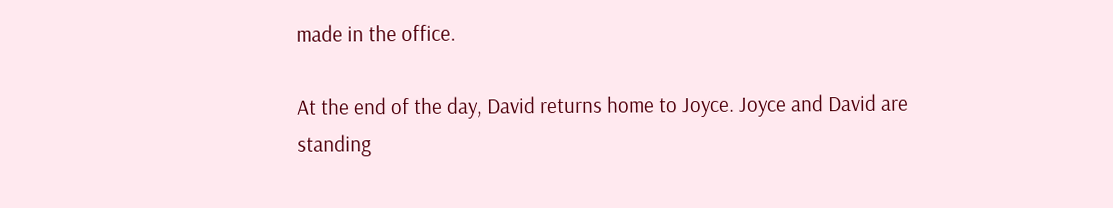made in the office.

At the end of the day, David returns home to Joyce. Joyce and David are standing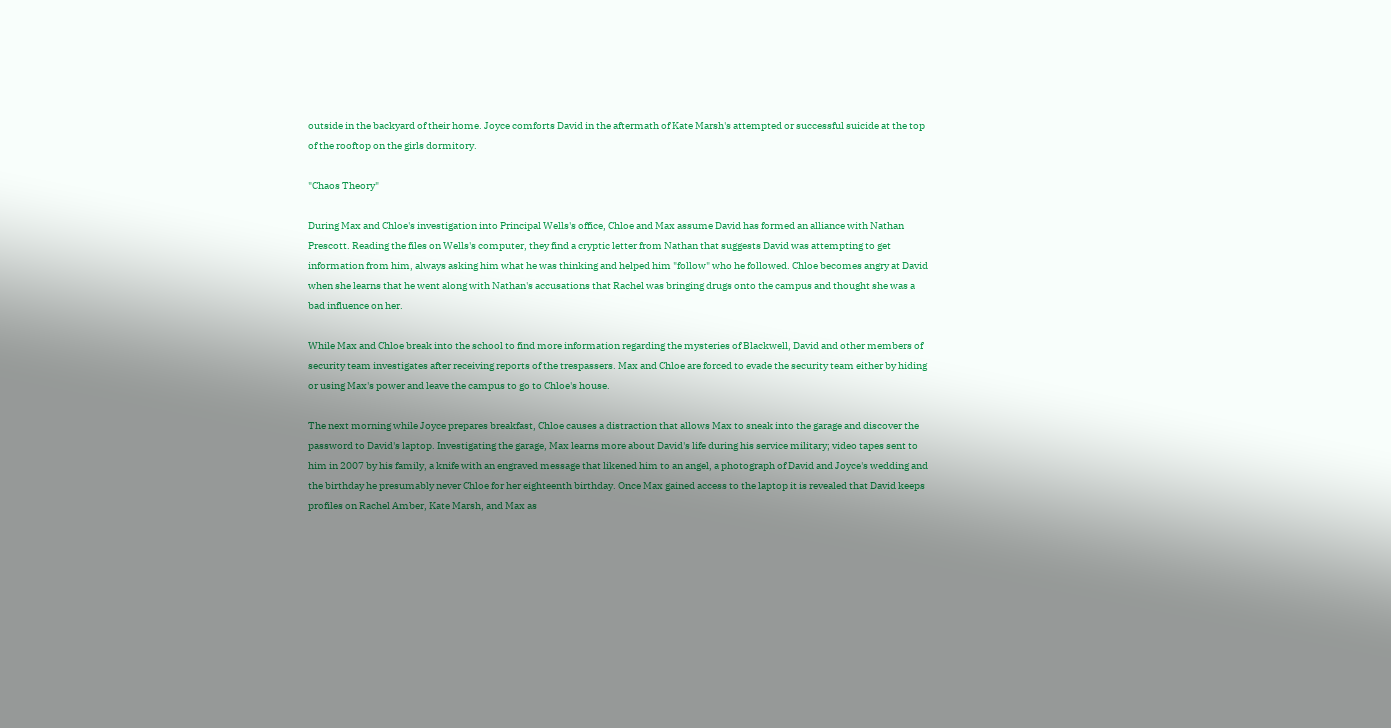outside in the backyard of their home. Joyce comforts David in the aftermath of Kate Marsh's attempted or successful suicide at the top of the rooftop on the girls dormitory.

"Chaos Theory"

During Max and Chloe's investigation into Principal Wells's office, Chloe and Max assume David has formed an alliance with Nathan Prescott. Reading the files on Wells's computer, they find a cryptic letter from Nathan that suggests David was attempting to get information from him, always asking him what he was thinking and helped him "follow" who he followed. Chloe becomes angry at David when she learns that he went along with Nathan's accusations that Rachel was bringing drugs onto the campus and thought she was a bad influence on her.

While Max and Chloe break into the school to find more information regarding the mysteries of Blackwell, David and other members of security team investigates after receiving reports of the trespassers. Max and Chloe are forced to evade the security team either by hiding or using Max's power and leave the campus to go to Chloe's house.

The next morning while Joyce prepares breakfast, Chloe causes a distraction that allows Max to sneak into the garage and discover the password to David's laptop. Investigating the garage, Max learns more about David's life during his service military; video tapes sent to him in 2007 by his family, a knife with an engraved message that likened him to an angel, a photograph of David and Joyce's wedding and the birthday he presumably never Chloe for her eighteenth birthday. Once Max gained access to the laptop it is revealed that David keeps profiles on Rachel Amber, Kate Marsh, and Max as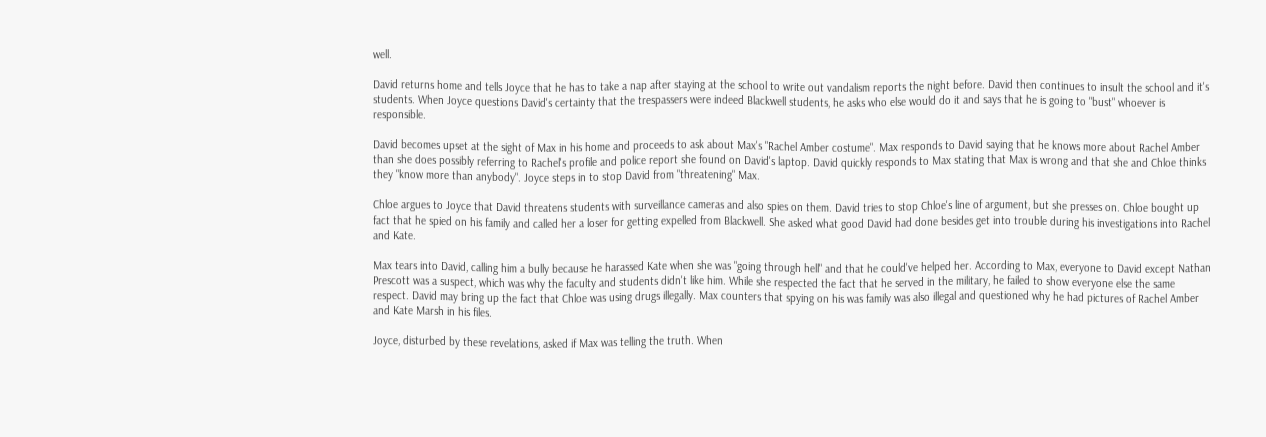well.

David returns home and tells Joyce that he has to take a nap after staying at the school to write out vandalism reports the night before. David then continues to insult the school and it's students. When Joyce questions David's certainty that the trespassers were indeed Blackwell students, he asks who else would do it and says that he is going to "bust" whoever is responsible.

David becomes upset at the sight of Max in his home and proceeds to ask about Max's "Rachel Amber costume". Max responds to David saying that he knows more about Rachel Amber than she does possibly referring to Rachel's profile and police report she found on David's laptop. David quickly responds to Max stating that Max is wrong and that she and Chloe thinks they "know more than anybody". Joyce steps in to stop David from "threatening" Max.

Chloe argues to Joyce that David threatens students with surveillance cameras and also spies on them. David tries to stop Chloe's line of argument, but she presses on. Chloe bought up fact that he spied on his family and called her a loser for getting expelled from Blackwell. She asked what good David had done besides get into trouble during his investigations into Rachel and Kate.

Max tears into David, calling him a bully because he harassed Kate when she was "going through hell" and that he could've helped her. According to Max, everyone to David except Nathan Prescott was a suspect, which was why the faculty and students didn't like him. While she respected the fact that he served in the military, he failed to show everyone else the same respect. David may bring up the fact that Chloe was using drugs illegally. Max counters that spying on his was family was also illegal and questioned why he had pictures of Rachel Amber and Kate Marsh in his files.

Joyce, disturbed by these revelations, asked if Max was telling the truth. When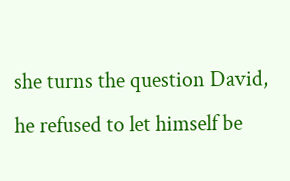she turns the question David, he refused to let himself be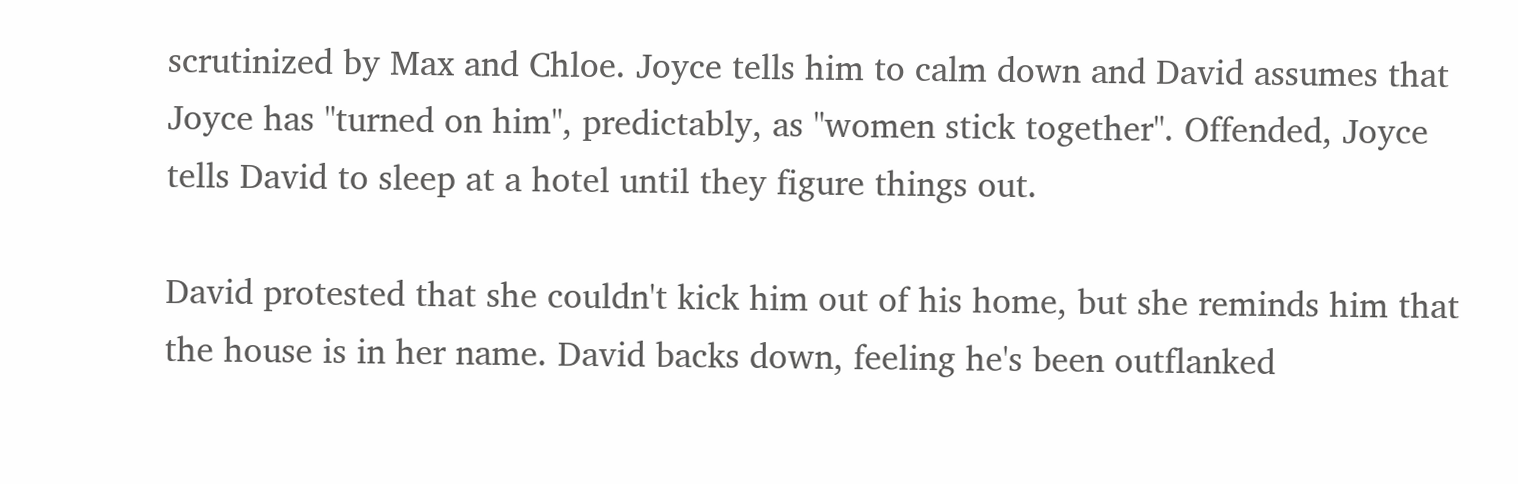scrutinized by Max and Chloe. Joyce tells him to calm down and David assumes that Joyce has "turned on him", predictably, as "women stick together". Offended, Joyce tells David to sleep at a hotel until they figure things out.

David protested that she couldn't kick him out of his home, but she reminds him that the house is in her name. David backs down, feeling he's been outflanked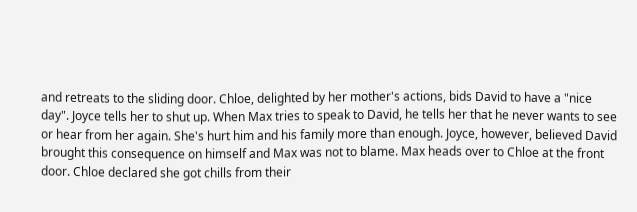and retreats to the sliding door. Chloe, delighted by her mother's actions, bids David to have a "nice day". Joyce tells her to shut up. When Max tries to speak to David, he tells her that he never wants to see or hear from her again. She's hurt him and his family more than enough. Joyce, however, believed David brought this consequence on himself and Max was not to blame. Max heads over to Chloe at the front door. Chloe declared she got chills from their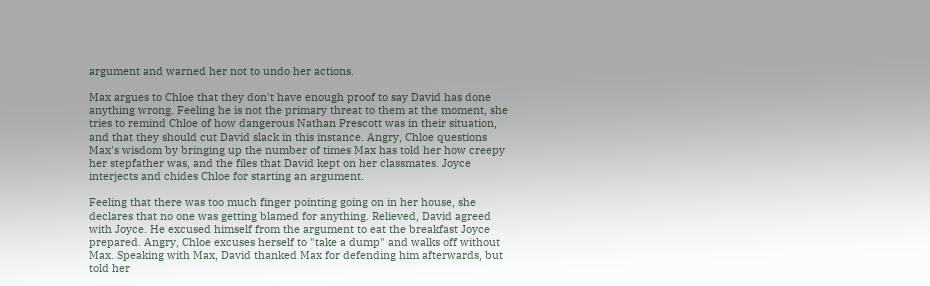argument and warned her not to undo her actions.

Max argues to Chloe that they don't have enough proof to say David has done anything wrong. Feeling he is not the primary threat to them at the moment, she tries to remind Chloe of how dangerous Nathan Prescott was in their situation, and that they should cut David slack in this instance. Angry, Chloe questions Max's wisdom by bringing up the number of times Max has told her how creepy her stepfather was, and the files that David kept on her classmates. Joyce interjects and chides Chloe for starting an argument.

Feeling that there was too much finger pointing going on in her house, she declares that no one was getting blamed for anything. Relieved, David agreed with Joyce. He excused himself from the argument to eat the breakfast Joyce prepared. Angry, Chloe excuses herself to "take a dump" and walks off without Max. Speaking with Max, David thanked Max for defending him afterwards, but told her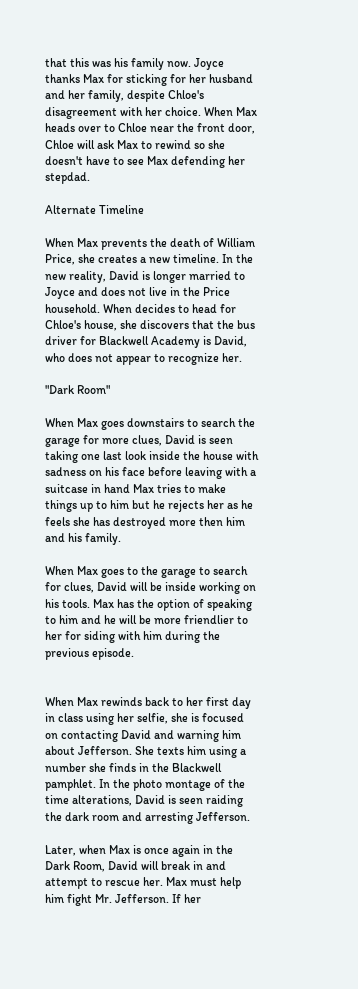that this was his family now. Joyce thanks Max for sticking for her husband and her family, despite Chloe's disagreement with her choice. When Max heads over to Chloe near the front door, Chloe will ask Max to rewind so she doesn't have to see Max defending her stepdad.

Alternate Timeline

When Max prevents the death of William Price, she creates a new timeline. In the new reality, David is longer married to Joyce and does not live in the Price household. When decides to head for Chloe's house, she discovers that the bus driver for Blackwell Academy is David, who does not appear to recognize her.

"Dark Room"

When Max goes downstairs to search the garage for more clues, David is seen taking one last look inside the house with sadness on his face before leaving with a suitcase in hand Max tries to make things up to him but he rejects her as he feels she has destroyed more then him and his family.

When Max goes to the garage to search for clues, David will be inside working on his tools. Max has the option of speaking to him and he will be more friendlier to her for siding with him during the previous episode.


When Max rewinds back to her first day in class using her selfie, she is focused on contacting David and warning him about Jefferson. She texts him using a number she finds in the Blackwell pamphlet. In the photo montage of the time alterations, David is seen raiding the dark room and arresting Jefferson.

Later, when Max is once again in the Dark Room, David will break in and attempt to rescue her. Max must help him fight Mr. Jefferson. If her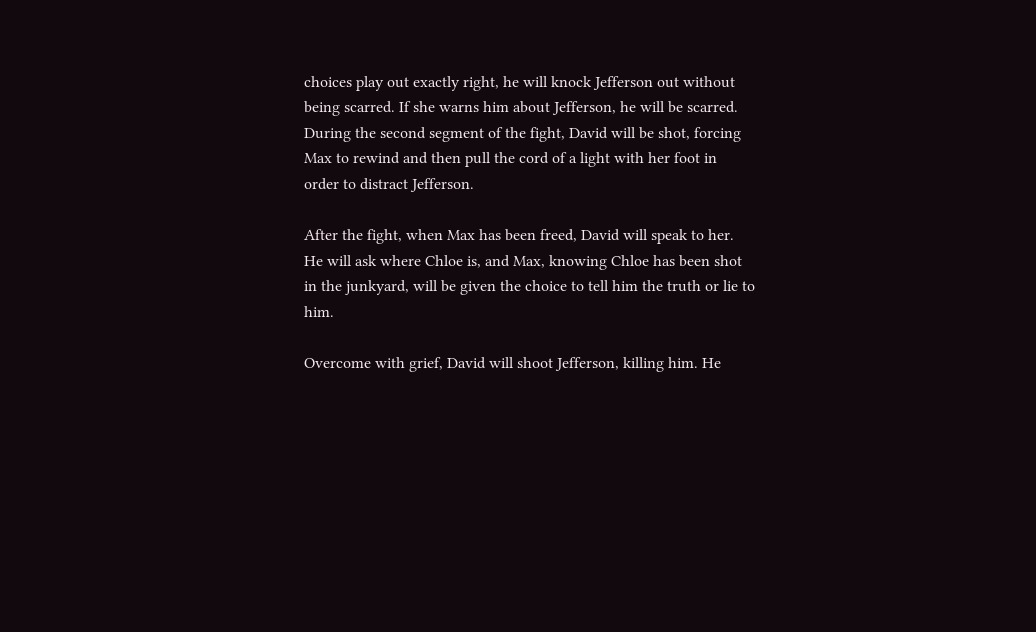choices play out exactly right, he will knock Jefferson out without being scarred. If she warns him about Jefferson, he will be scarred. During the second segment of the fight, David will be shot, forcing Max to rewind and then pull the cord of a light with her foot in order to distract Jefferson.

After the fight, when Max has been freed, David will speak to her. He will ask where Chloe is, and Max, knowing Chloe has been shot in the junkyard, will be given the choice to tell him the truth or lie to him.

Overcome with grief, David will shoot Jefferson, killing him. He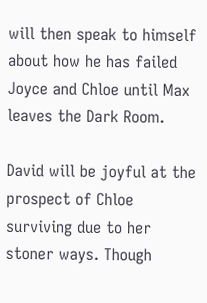will then speak to himself about how he has failed Joyce and Chloe until Max leaves the Dark Room.

David will be joyful at the prospect of Chloe surviving due to her stoner ways. Though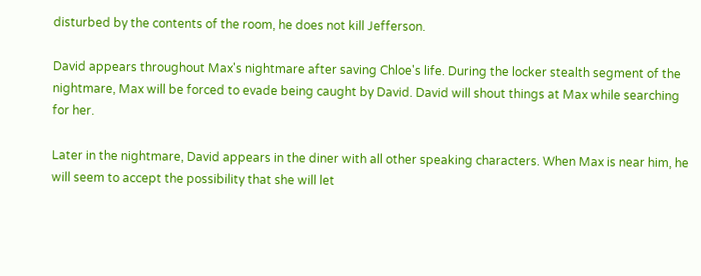disturbed by the contents of the room, he does not kill Jefferson.

David appears throughout Max's nightmare after saving Chloe's life. During the locker stealth segment of the nightmare, Max will be forced to evade being caught by David. David will shout things at Max while searching for her.

Later in the nightmare, David appears in the diner with all other speaking characters. When Max is near him, he will seem to accept the possibility that she will let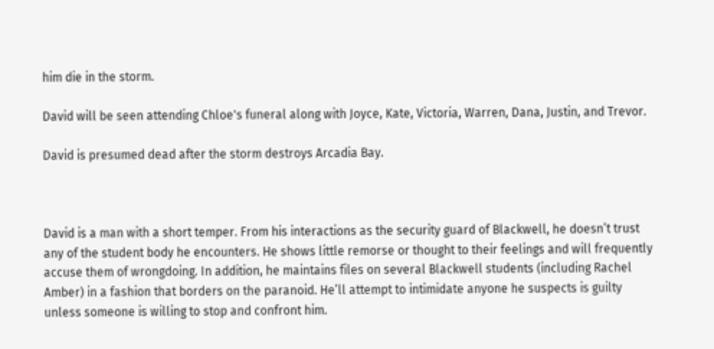him die in the storm.

David will be seen attending Chloe's funeral along with Joyce, Kate, Victoria, Warren, Dana, Justin, and Trevor.

David is presumed dead after the storm destroys Arcadia Bay.



David is a man with a short temper. From his interactions as the security guard of Blackwell, he doesn’t trust any of the student body he encounters. He shows little remorse or thought to their feelings and will frequently accuse them of wrongdoing. In addition, he maintains files on several Blackwell students (including Rachel Amber) in a fashion that borders on the paranoid. He’ll attempt to intimidate anyone he suspects is guilty unless someone is willing to stop and confront him.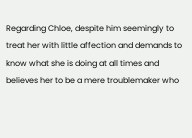Regarding Chloe, despite him seemingly to treat her with little affection and demands to know what she is doing at all times and believes her to be a mere troublemaker who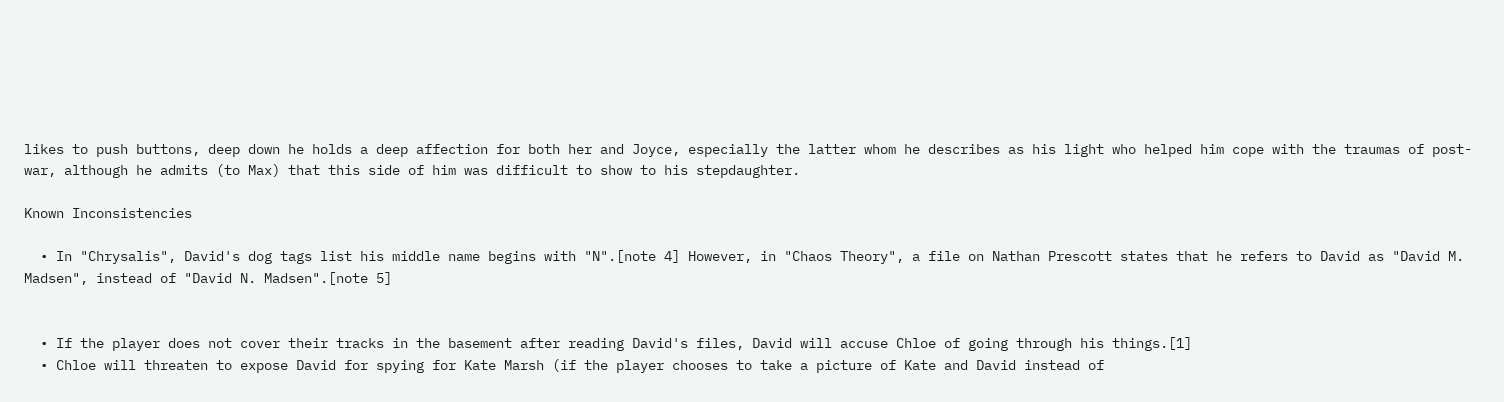likes to push buttons, deep down he holds a deep affection for both her and Joyce, especially the latter whom he describes as his light who helped him cope with the traumas of post-war, although he admits (to Max) that this side of him was difficult to show to his stepdaughter.

Known Inconsistencies

  • In "Chrysalis", David's dog tags list his middle name begins with "N".[note 4] However, in "Chaos Theory", a file on Nathan Prescott states that he refers to David as "David M. Madsen", instead of "David N. Madsen".[note 5]


  • If the player does not cover their tracks in the basement after reading David's files, David will accuse Chloe of going through his things.[1]
  • Chloe will threaten to expose David for spying for Kate Marsh (if the player chooses to take a picture of Kate and David instead of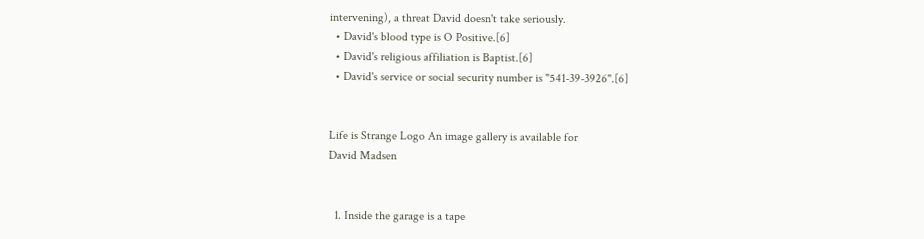intervening), a threat David doesn't take seriously.
  • David's blood type is O Positive.[6]
  • David's religious affiliation is Baptist.[6]
  • David's service or social security number is "541-39-3926".[6]


Life is Strange Logo An image gallery is available for
David Madsen


  1. Inside the garage is a tape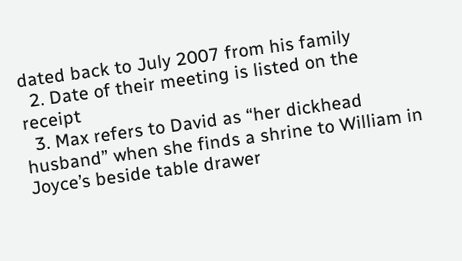dated back to July 2007 from his family
  2. Date of their meeting is listed on the receipt
  3. Max refers to David as “her dickhead husband” when she finds a shrine to William in Joyce’s beside table drawer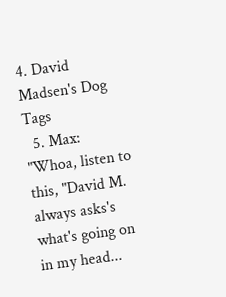4. David Madsen's Dog Tags
  5. Max: "Whoa, listen to this, "David M. always asks's what's going on in my head...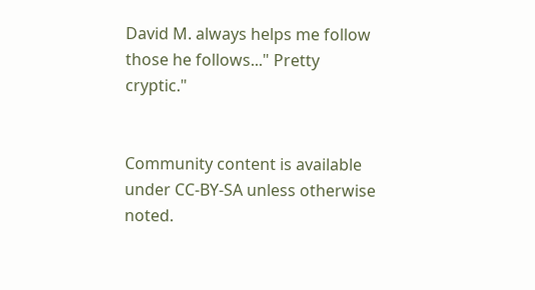David M. always helps me follow those he follows..." Pretty cryptic."


Community content is available under CC-BY-SA unless otherwise noted.